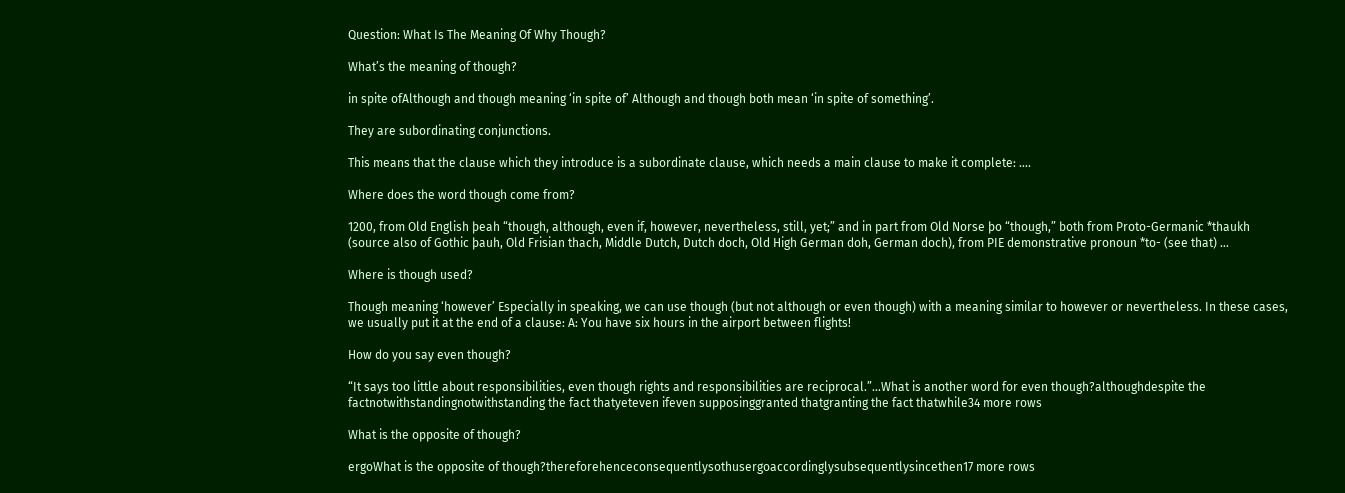Question: What Is The Meaning Of Why Though?

What’s the meaning of though?

in spite ofAlthough and though meaning ‘in spite of’ Although and though both mean ‘in spite of something’.

They are subordinating conjunctions.

This means that the clause which they introduce is a subordinate clause, which needs a main clause to make it complete: ….

Where does the word though come from?

1200, from Old English þeah “though, although, even if, however, nevertheless, still, yet;” and in part from Old Norse þo “though,” both from Proto-Germanic *thaukh (source also of Gothic þauh, Old Frisian thach, Middle Dutch, Dutch doch, Old High German doh, German doch), from PIE demonstrative pronoun *to- (see that) …

Where is though used?

Though meaning ‘however’ Especially in speaking, we can use though (but not although or even though) with a meaning similar to however or nevertheless. In these cases, we usually put it at the end of a clause: A: You have six hours in the airport between flights!

How do you say even though?

“It says too little about responsibilities, even though rights and responsibilities are reciprocal.”…What is another word for even though?althoughdespite the factnotwithstandingnotwithstanding the fact thatyeteven ifeven supposinggranted thatgranting the fact thatwhile34 more rows

What is the opposite of though?

ergoWhat is the opposite of though?thereforehenceconsequentlysothusergoaccordinglysubsequentlysincethen17 more rows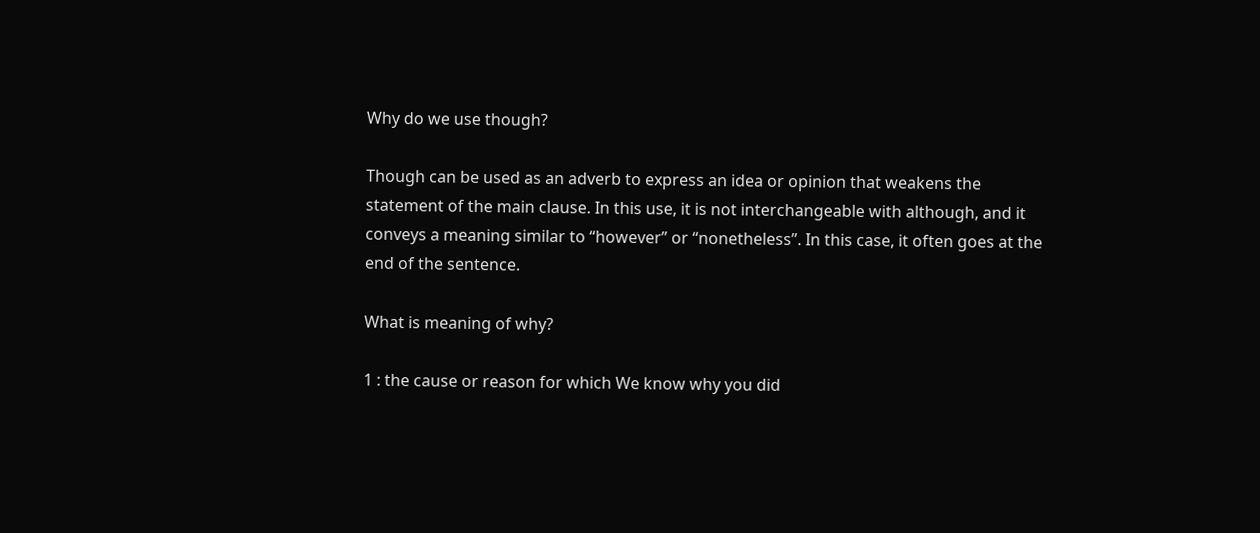Why do we use though?

Though can be used as an adverb to express an idea or opinion that weakens the statement of the main clause. In this use, it is not interchangeable with although, and it conveys a meaning similar to “however” or “nonetheless”. In this case, it often goes at the end of the sentence.

What is meaning of why?

1 : the cause or reason for which We know why you did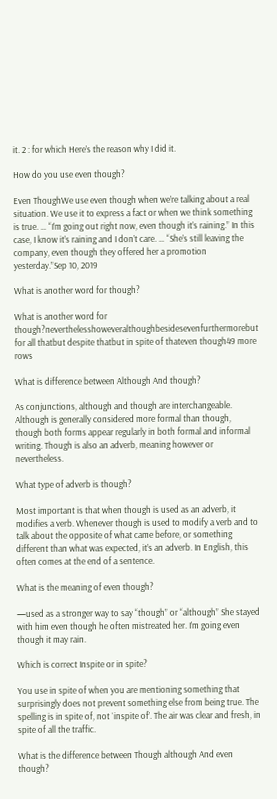it. 2 : for which Here’s the reason why I did it.

How do you use even though?

Even ThoughWe use even though when we’re talking about a real situation. We use it to express a fact or when we think something is true. … “I’m going out right now, even though it’s raining.” In this case, I know it’s raining and I don’t care. … “She’s still leaving the company, even though they offered her a promotion yesterday.”Sep 10, 2019

What is another word for though?

What is another word for though?neverthelesshoweveralthoughbesidesevenfurthermorebut for all thatbut despite thatbut in spite of thateven though49 more rows

What is difference between Although And though?

As conjunctions, although and though are interchangeable. Although is generally considered more formal than though, though both forms appear regularly in both formal and informal writing. Though is also an adverb, meaning however or nevertheless.

What type of adverb is though?

Most important is that when though is used as an adverb, it modifies a verb. Whenever though is used to modify a verb and to talk about the opposite of what came before, or something different than what was expected, it’s an adverb. In English, this often comes at the end of a sentence.

What is the meaning of even though?

—used as a stronger way to say “though” or “although” She stayed with him even though he often mistreated her. I’m going even though it may rain.

Which is correct Inspite or in spite?

You use in spite of when you are mentioning something that surprisingly does not prevent something else from being true. The spelling is in spite of, not `inspite of’. The air was clear and fresh, in spite of all the traffic.

What is the difference between Though although And even though?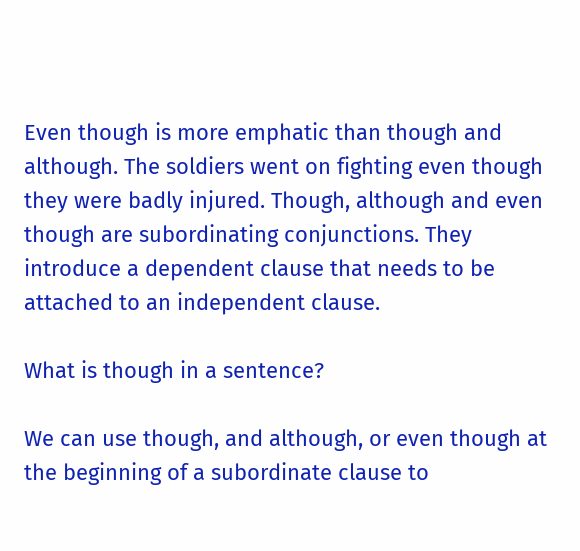Even though is more emphatic than though and although. The soldiers went on fighting even though they were badly injured. Though, although and even though are subordinating conjunctions. They introduce a dependent clause that needs to be attached to an independent clause.

What is though in a sentence?

We can use though, and although, or even though at the beginning of a subordinate clause to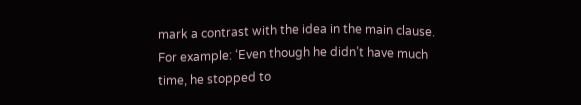mark a contrast with the idea in the main clause. For example: ‘Even though he didn’t have much time, he stopped to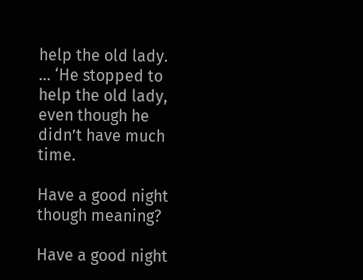help the old lady. … ‘He stopped to help the old lady, even though he didn’t have much time.

Have a good night though meaning?

Have a good night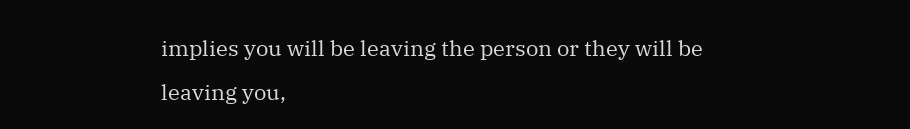implies you will be leaving the person or they will be leaving you,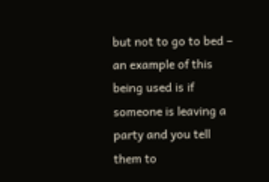but not to go to bed – an example of this being used is if someone is leaving a party and you tell them to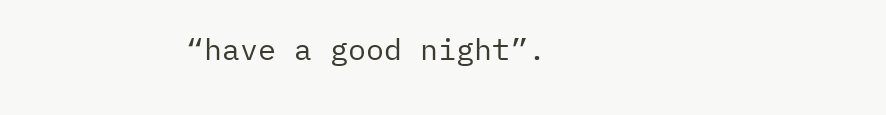“have a good night”.